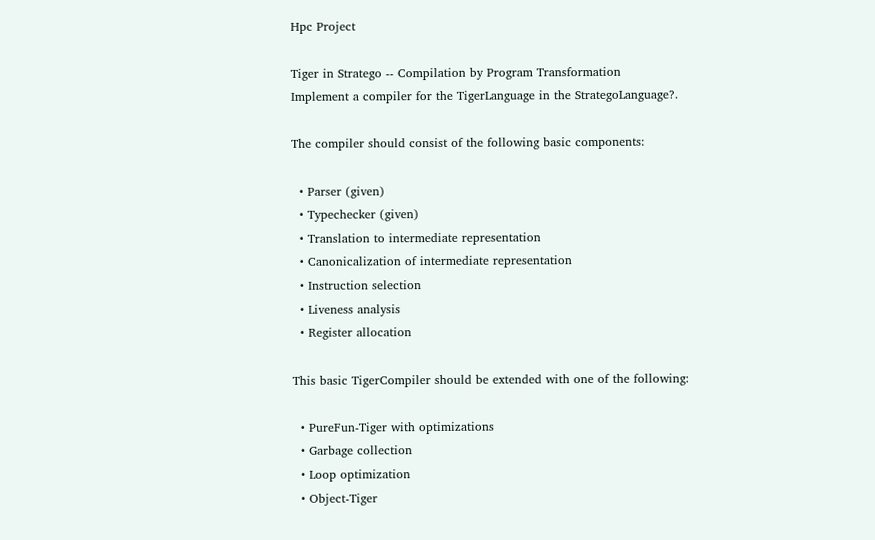Hpc Project

Tiger in Stratego -- Compilation by Program Transformation
Implement a compiler for the TigerLanguage in the StrategoLanguage?.

The compiler should consist of the following basic components:

  • Parser (given)
  • Typechecker (given)
  • Translation to intermediate representation
  • Canonicalization of intermediate representation
  • Instruction selection
  • Liveness analysis
  • Register allocation

This basic TigerCompiler should be extended with one of the following:

  • PureFun-Tiger with optimizations
  • Garbage collection
  • Loop optimization
  • Object-Tiger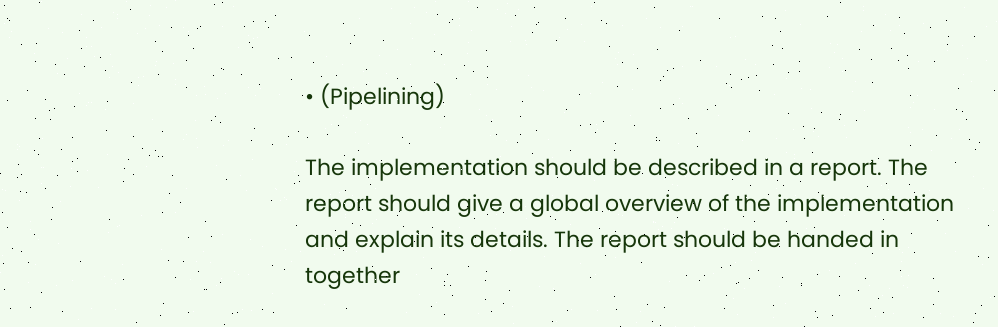• (Pipelining)

The implementation should be described in a report. The report should give a global overview of the implementation and explain its details. The report should be handed in together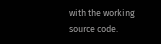with the working source code.